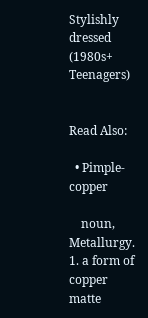Stylishly dressed (1980s+ Teenagers)


Read Also:

  • Pimple-copper

    noun, Metallurgy. 1. a form of copper matte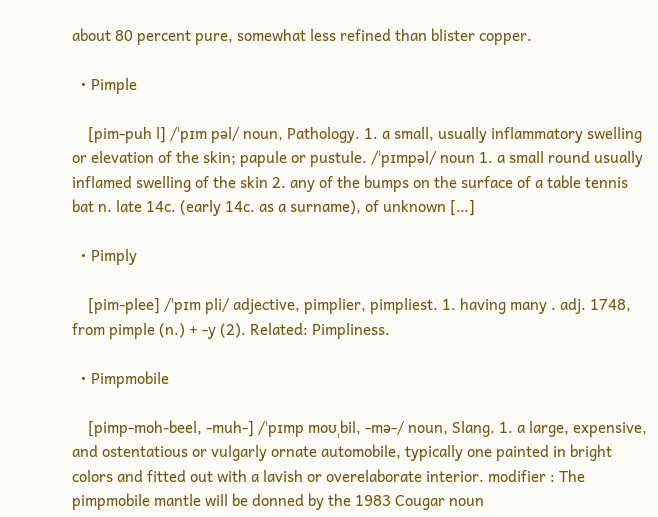about 80 percent pure, somewhat less refined than blister copper.

  • Pimple

    [pim-puh l] /ˈpɪm pəl/ noun, Pathology. 1. a small, usually inflammatory swelling or elevation of the skin; papule or pustule. /ˈpɪmpəl/ noun 1. a small round usually inflamed swelling of the skin 2. any of the bumps on the surface of a table tennis bat n. late 14c. (early 14c. as a surname), of unknown […]

  • Pimply

    [pim-plee] /ˈpɪm pli/ adjective, pimplier, pimpliest. 1. having many . adj. 1748, from pimple (n.) + -y (2). Related: Pimpliness.

  • Pimpmobile

    [pimp-moh-beel, -muh-] /ˈpɪmp moʊˌbil, -mə-/ noun, Slang. 1. a large, expensive, and ostentatious or vulgarly ornate automobile, typically one painted in bright colors and fitted out with a lavish or overelaborate interior. modifier : The pimpmobile mantle will be donned by the 1983 Cougar noun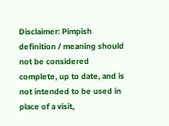Disclaimer: Pimpish definition / meaning should not be considered complete, up to date, and is not intended to be used in place of a visit,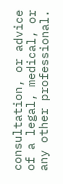consultation, or advice of a legal, medical, or any other professional.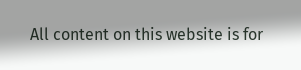All content on this website is for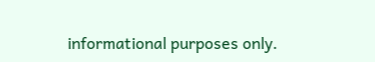informational purposes only.